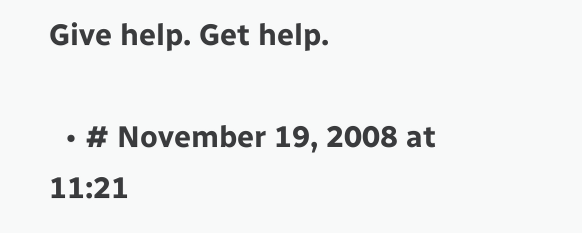Give help. Get help.

  • # November 19, 2008 at 11:21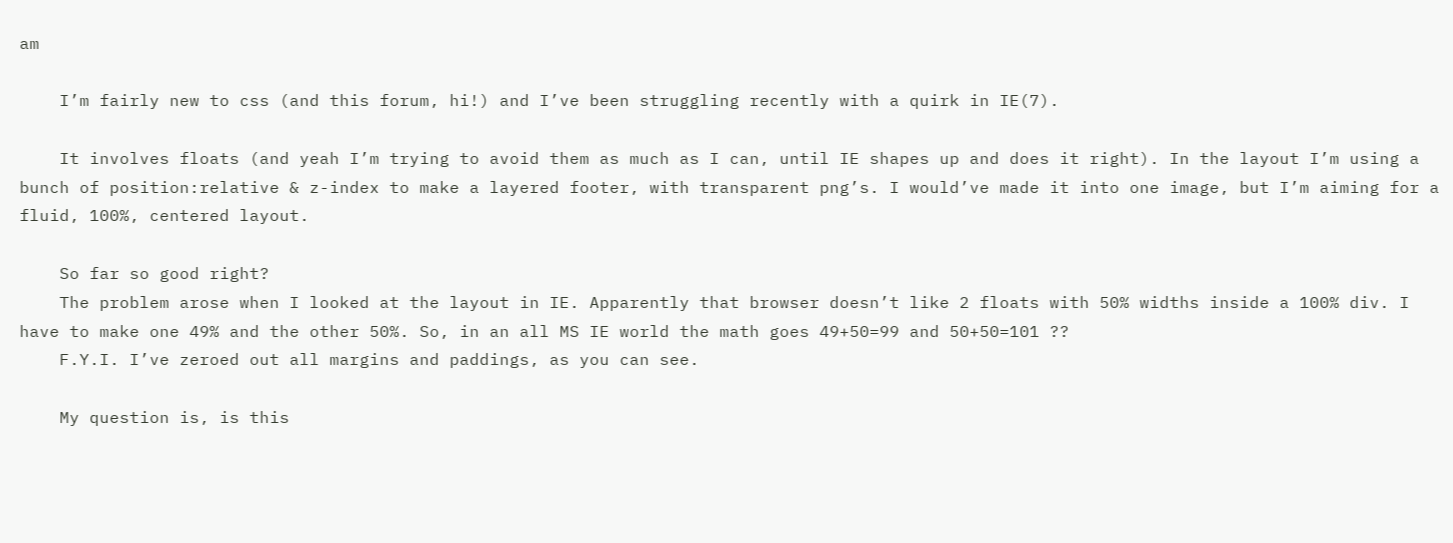am

    I’m fairly new to css (and this forum, hi!) and I’ve been struggling recently with a quirk in IE(7).

    It involves floats (and yeah I’m trying to avoid them as much as I can, until IE shapes up and does it right). In the layout I’m using a bunch of position:relative & z-index to make a layered footer, with transparent png’s. I would’ve made it into one image, but I’m aiming for a fluid, 100%, centered layout.

    So far so good right?
    The problem arose when I looked at the layout in IE. Apparently that browser doesn’t like 2 floats with 50% widths inside a 100% div. I have to make one 49% and the other 50%. So, in an all MS IE world the math goes 49+50=99 and 50+50=101 ??
    F.Y.I. I’ve zeroed out all margins and paddings, as you can see.

    My question is, is this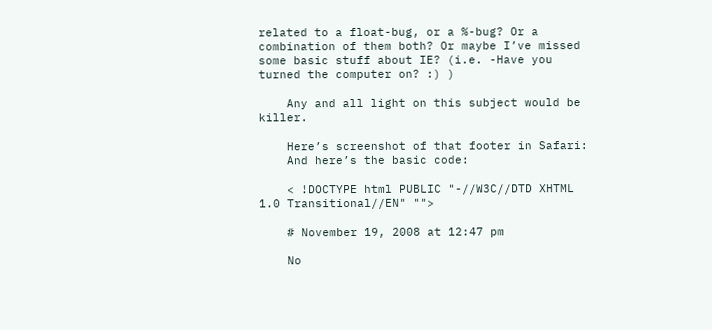related to a float-bug, or a %-bug? Or a combination of them both? Or maybe I’ve missed some basic stuff about IE? (i.e. -Have you turned the computer on? :) )

    Any and all light on this subject would be killer.

    Here’s screenshot of that footer in Safari:
    And here’s the basic code:

    < !DOCTYPE html PUBLIC "-//W3C//DTD XHTML 1.0 Transitional//EN" "">

    # November 19, 2008 at 12:47 pm

    No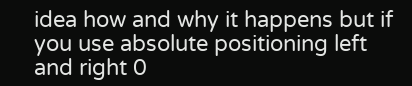idea how and why it happens but if you use absolute positioning left and right 0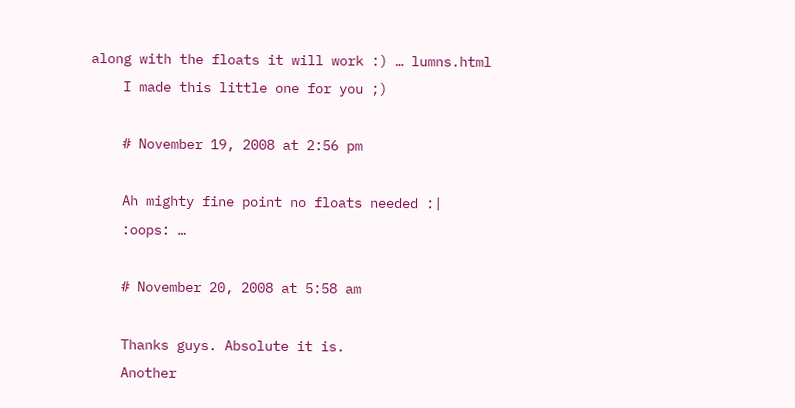along with the floats it will work :) … lumns.html
    I made this little one for you ;)

    # November 19, 2008 at 2:56 pm

    Ah mighty fine point no floats needed :|
    :oops: …

    # November 20, 2008 at 5:58 am

    Thanks guys. Absolute it is.
    Another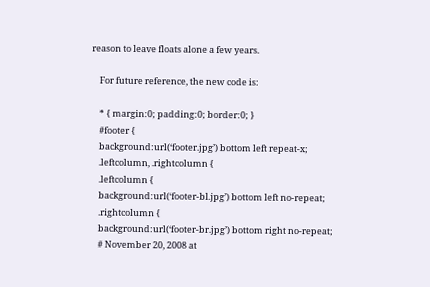reason to leave floats alone a few years.

    For future reference, the new code is:

    * { margin:0; padding:0; border:0; }
    #footer {
    background:url(‘footer.jpg’) bottom left repeat-x;
    .leftcolumn, .rightcolumn {
    .leftcolumn {
    background:url(‘footer-bl.jpg’) bottom left no-repeat;
    .rightcolumn {
    background:url(‘footer-br.jpg’) bottom right no-repeat;
    # November 20, 2008 at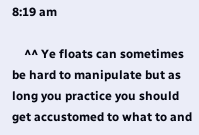8:19 am

    ^^ Ye floats can sometimes be hard to manipulate but as long you practice you should get accustomed to what to and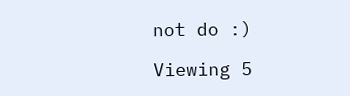not do :)

Viewing 5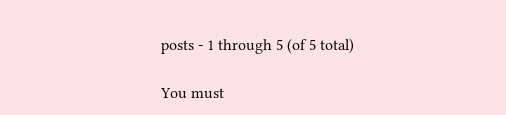posts - 1 through 5 (of 5 total)

You must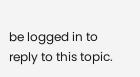be logged in to reply to this topic.